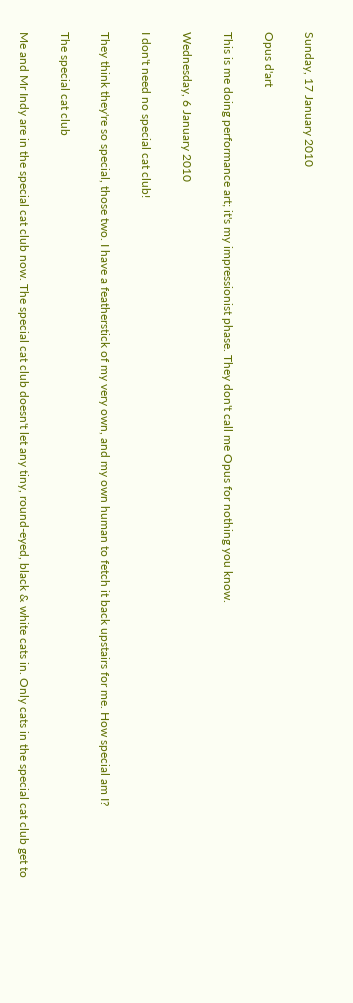Sunday, 17 January 2010

Opus d'art

This is me doing performance art; it's my impressionist phase. They don't call me Opus for nothing you know.

Wednesday, 6 January 2010

I don't need no special cat club!

They think they're so special, those two. I have a featherstick of my very own, and my own human to fetch it back upstairs for me. How special am I?

The special cat club

Me and Mr Indy are in the special cat club now. The special cat club doesn't let any tiny, round-eyed, black & white cats in. Only cats in the special cat club get to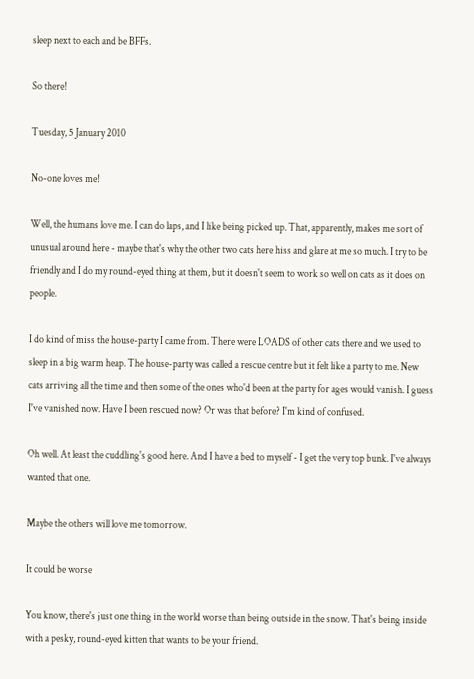sleep next to each and be BFFs.

So there!

Tuesday, 5 January 2010

No-one loves me!

Well, the humans love me. I can do laps, and I like being picked up. That, apparently, makes me sort of unusual around here - maybe that's why the other two cats here hiss and glare at me so much. I try to be friendly and I do my round-eyed thing at them, but it doesn't seem to work so well on cats as it does on people.

I do kind of miss the house-party I came from. There were LOADS of other cats there and we used to sleep in a big warm heap. The house-party was called a rescue centre but it felt like a party to me. New cats arriving all the time and then some of the ones who'd been at the party for ages would vanish. I guess I've vanished now. Have I been rescued now? Or was that before? I'm kind of confused.

Oh well. At least the cuddling's good here. And I have a bed to myself - I get the very top bunk. I've always wanted that one.

Maybe the others will love me tomorrow.

It could be worse

You know, there's just one thing in the world worse than being outside in the snow. That's being inside with a pesky, round-eyed kitten that wants to be your friend.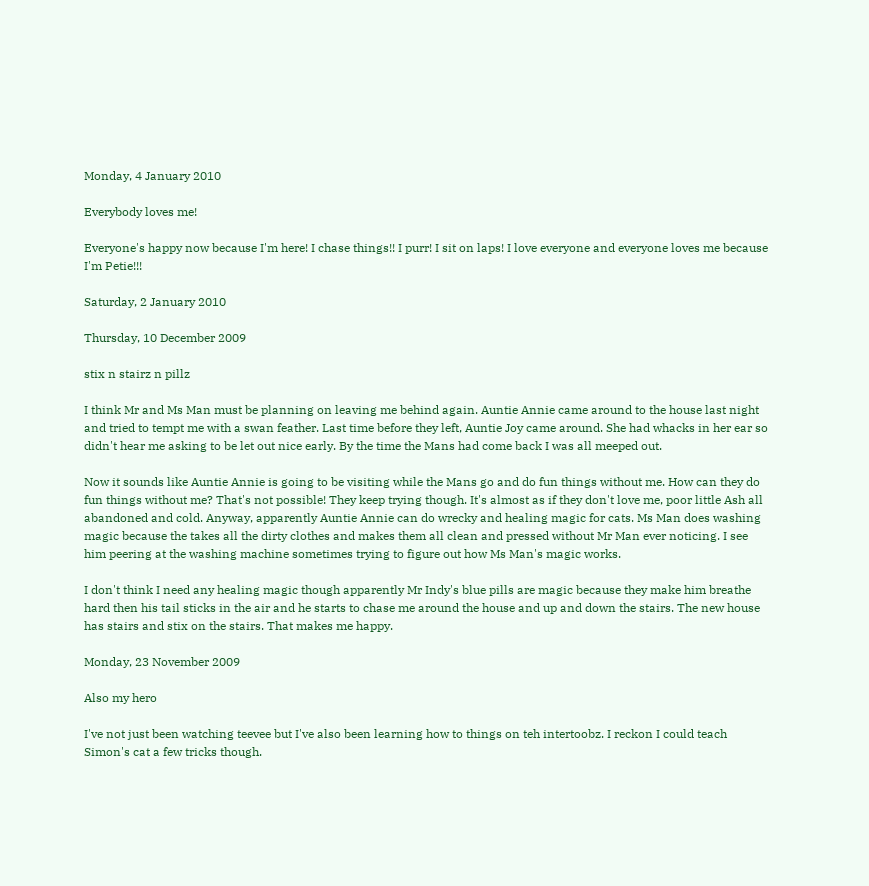Monday, 4 January 2010

Everybody loves me!

Everyone's happy now because I'm here! I chase things!! I purr! I sit on laps! I love everyone and everyone loves me because I'm Petie!!!

Saturday, 2 January 2010

Thursday, 10 December 2009

stix n stairz n pillz

I think Mr and Ms Man must be planning on leaving me behind again. Auntie Annie came around to the house last night and tried to tempt me with a swan feather. Last time before they left, Auntie Joy came around. She had whacks in her ear so didn't hear me asking to be let out nice early. By the time the Mans had come back I was all meeped out.

Now it sounds like Auntie Annie is going to be visiting while the Mans go and do fun things without me. How can they do fun things without me? That's not possible! They keep trying though. It's almost as if they don't love me, poor little Ash all abandoned and cold. Anyway, apparently Auntie Annie can do wrecky and healing magic for cats. Ms Man does washing magic because the takes all the dirty clothes and makes them all clean and pressed without Mr Man ever noticing. I see him peering at the washing machine sometimes trying to figure out how Ms Man's magic works.

I don't think I need any healing magic though apparently Mr Indy's blue pills are magic because they make him breathe hard then his tail sticks in the air and he starts to chase me around the house and up and down the stairs. The new house has stairs and stix on the stairs. That makes me happy.

Monday, 23 November 2009

Also my hero

I've not just been watching teevee but I've also been learning how to things on teh intertoobz. I reckon I could teach Simon's cat a few tricks though.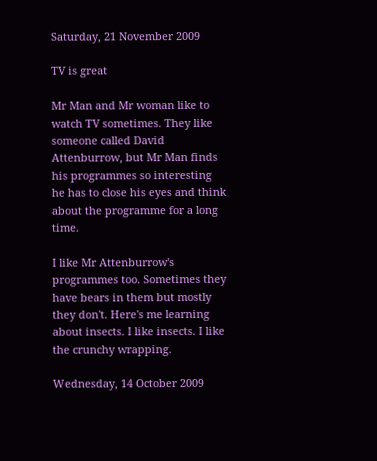Saturday, 21 November 2009

TV is great

Mr Man and Mr woman like to watch TV sometimes. They like someone called David Attenburrow, but Mr Man finds his programmes so interesting he has to close his eyes and think about the programme for a long time.

I like Mr Attenburrow's programmes too. Sometimes they have bears in them but mostly they don't. Here's me learning about insects. I like insects. I like the crunchy wrapping.

Wednesday, 14 October 2009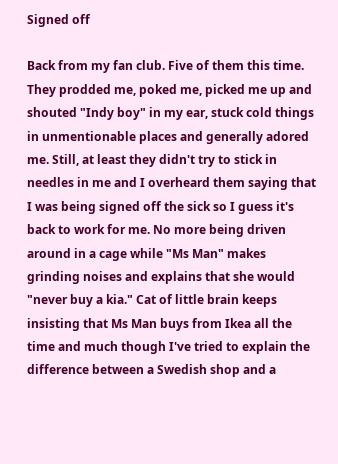Signed off

Back from my fan club. Five of them this time. They prodded me, poked me, picked me up and shouted "Indy boy" in my ear, stuck cold things in unmentionable places and generally adored me. Still, at least they didn't try to stick in needles in me and I overheard them saying that I was being signed off the sick so I guess it's back to work for me. No more being driven around in a cage while "Ms Man" makes grinding noises and explains that she would "never buy a kia." Cat of little brain keeps insisting that Ms Man buys from Ikea all the time and much though I've tried to explain the difference between a Swedish shop and a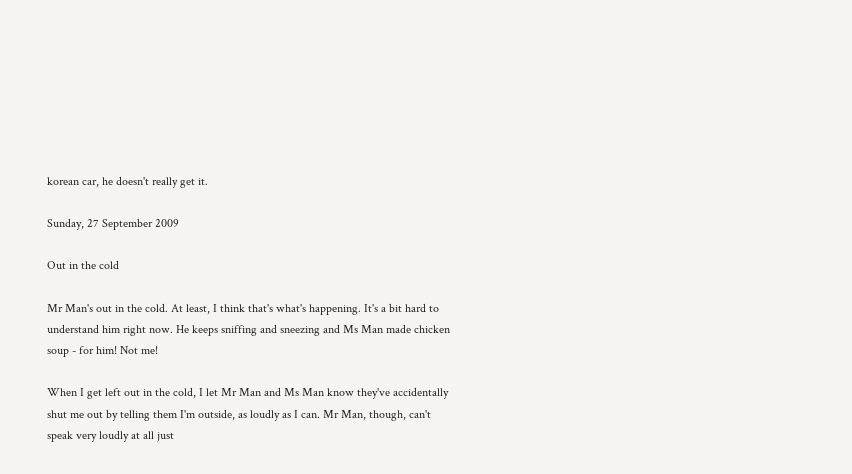korean car, he doesn't really get it.

Sunday, 27 September 2009

Out in the cold

Mr Man's out in the cold. At least, I think that's what's happening. It's a bit hard to understand him right now. He keeps sniffing and sneezing and Ms Man made chicken soup - for him! Not me!

When I get left out in the cold, I let Mr Man and Ms Man know they've accidentally shut me out by telling them I'm outside, as loudly as I can. Mr Man, though, can't speak very loudly at all just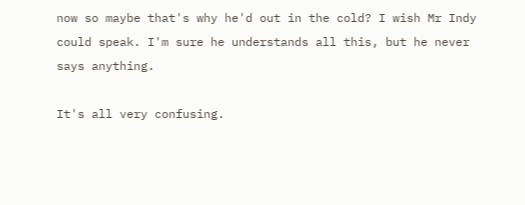now so maybe that's why he'd out in the cold? I wish Mr Indy could speak. I'm sure he understands all this, but he never says anything.

It's all very confusing.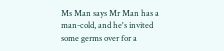Ms Man says Mr Man has a man-cold, and he's invited some germs over for a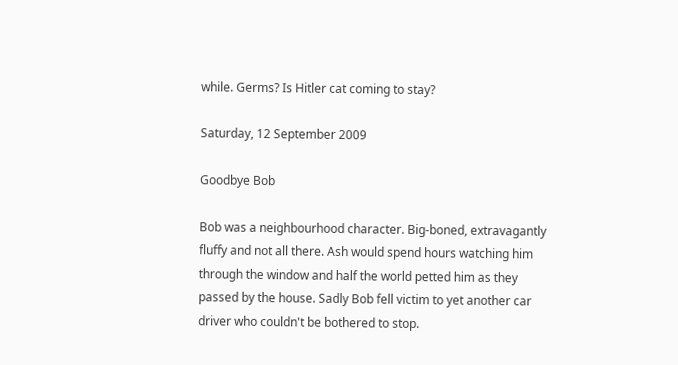while. Germs? Is Hitler cat coming to stay?

Saturday, 12 September 2009

Goodbye Bob

Bob was a neighbourhood character. Big-boned, extravagantly fluffy and not all there. Ash would spend hours watching him through the window and half the world petted him as they passed by the house. Sadly Bob fell victim to yet another car driver who couldn't be bothered to stop.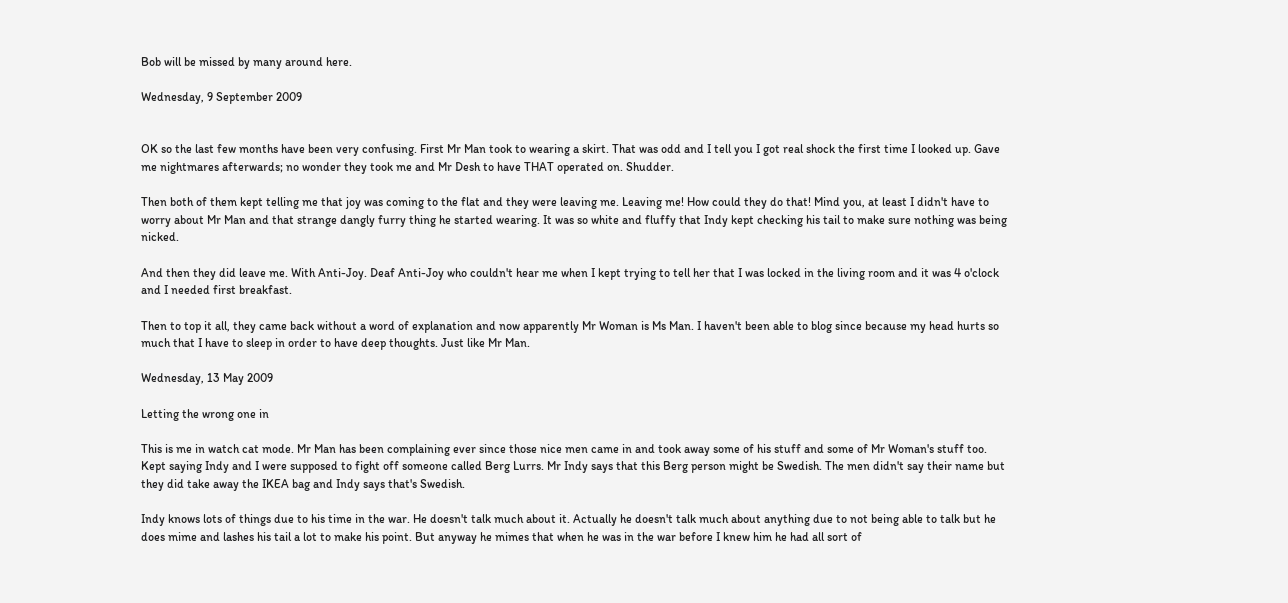Bob will be missed by many around here.

Wednesday, 9 September 2009


OK so the last few months have been very confusing. First Mr Man took to wearing a skirt. That was odd and I tell you I got real shock the first time I looked up. Gave me nightmares afterwards; no wonder they took me and Mr Desh to have THAT operated on. Shudder.

Then both of them kept telling me that joy was coming to the flat and they were leaving me. Leaving me! How could they do that! Mind you, at least I didn't have to worry about Mr Man and that strange dangly furry thing he started wearing. It was so white and fluffy that Indy kept checking his tail to make sure nothing was being nicked.

And then they did leave me. With Anti-Joy. Deaf Anti-Joy who couldn't hear me when I kept trying to tell her that I was locked in the living room and it was 4 o'clock and I needed first breakfast.

Then to top it all, they came back without a word of explanation and now apparently Mr Woman is Ms Man. I haven't been able to blog since because my head hurts so much that I have to sleep in order to have deep thoughts. Just like Mr Man.

Wednesday, 13 May 2009

Letting the wrong one in

This is me in watch cat mode. Mr Man has been complaining ever since those nice men came in and took away some of his stuff and some of Mr Woman's stuff too. Kept saying Indy and I were supposed to fight off someone called Berg Lurrs. Mr Indy says that this Berg person might be Swedish. The men didn't say their name but they did take away the IKEA bag and Indy says that's Swedish.

Indy knows lots of things due to his time in the war. He doesn't talk much about it. Actually he doesn't talk much about anything due to not being able to talk but he does mime and lashes his tail a lot to make his point. But anyway he mimes that when he was in the war before I knew him he had all sort of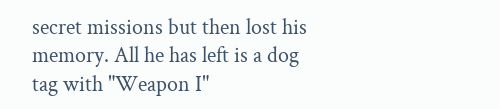secret missions but then lost his memory. All he has left is a dog tag with "Weapon I"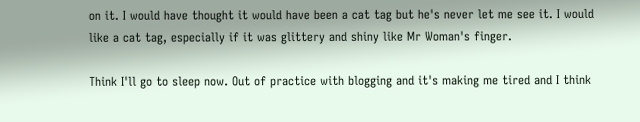on it. I would have thought it would have been a cat tag but he's never let me see it. I would like a cat tag, especially if it was glittery and shiny like Mr Woman's finger.

Think I'll go to sleep now. Out of practice with blogging and it's making me tired and I think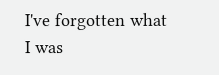I've forgotten what I was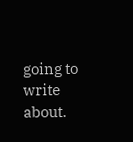going to write about.